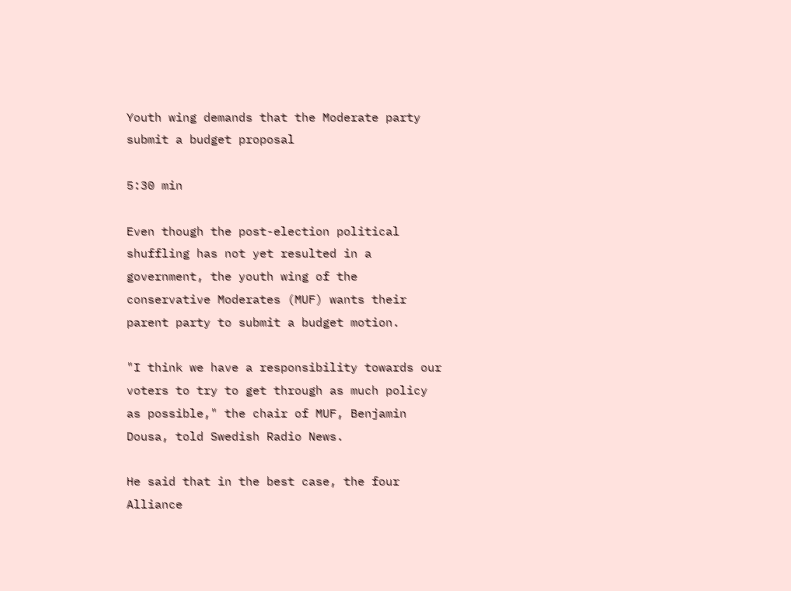Youth wing demands that the Moderate party submit a budget proposal

5:30 min

Even though the post-election political shuffling has not yet resulted in a government, the youth wing of the conservative Moderates (MUF) wants their parent party to submit a budget motion.

"I think we have a responsibility towards our voters to try to get through as much policy as possible," the chair of MUF, Benjamin Dousa, told Swedish Radio News.

He said that in the best case, the four Alliance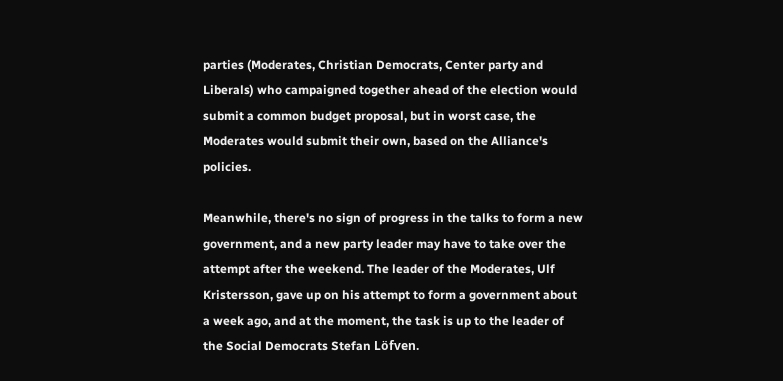parties (Moderates, Christian Democrats, Center party and Liberals) who campaigned together ahead of the election would submit a common budget proposal, but in worst case, the Moderates would submit their own, based on the Alliance's policies.

Meanwhile, there's no sign of progress in the talks to form a new government, and a new party leader may have to take over the attempt after the weekend. The leader of the Moderates, Ulf Kristersson, gave up on his attempt to form a government about a week ago, and at the moment, the task is up to the leader of the Social Democrats Stefan Löfven.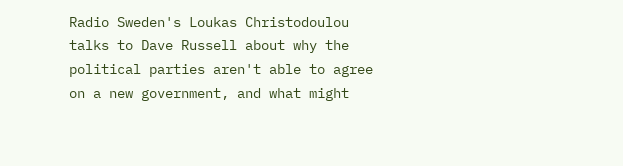Radio Sweden's Loukas Christodoulou talks to Dave Russell about why the political parties aren't able to agree on a new government, and what might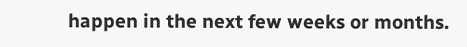happen in the next few weeks or months.